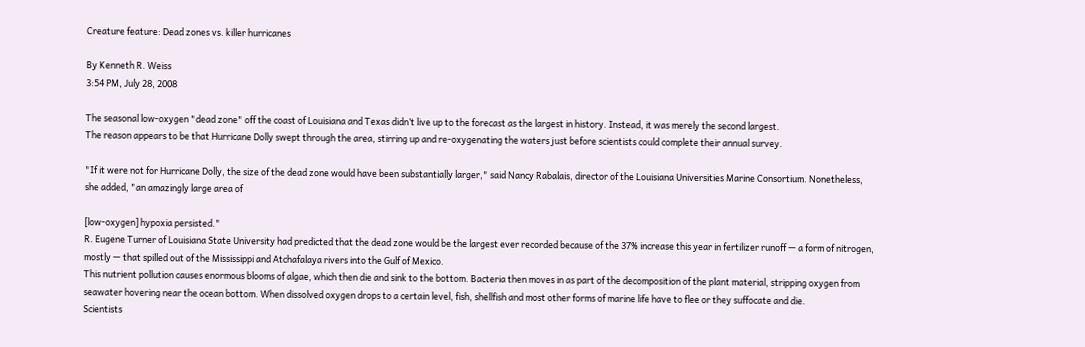Creature feature: Dead zones vs. killer hurricanes

By Kenneth R. Weiss
3:54 PM, July 28, 2008

The seasonal low-oxygen "dead zone" off the coast of Louisiana and Texas didn’t live up to the forecast as the largest in history. Instead, it was merely the second largest.
The reason appears to be that Hurricane Dolly swept through the area, stirring up and re-oxygenating the waters just before scientists could complete their annual survey.

"If it were not for Hurricane Dolly, the size of the dead zone would have been substantially larger," said Nancy Rabalais, director of the Louisiana Universities Marine Consortium. Nonetheless, she added, "an amazingly large area of

[low-oxygen] hypoxia persisted."
R. Eugene Turner of Louisiana State University had predicted that the dead zone would be the largest ever recorded because of the 37% increase this year in fertilizer runoff — a form of nitrogen, mostly — that spilled out of the Mississippi and Atchafalaya rivers into the Gulf of Mexico.
This nutrient pollution causes enormous blooms of algae, which then die and sink to the bottom. Bacteria then moves in as part of the decomposition of the plant material, stripping oxygen from seawater hovering near the ocean bottom. When dissolved oxygen drops to a certain level, fish, shellfish and most other forms of marine life have to flee or they suffocate and die.
Scientists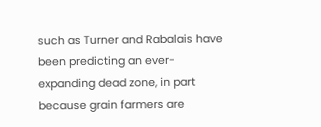such as Turner and Rabalais have been predicting an ever-expanding dead zone, in part because grain farmers are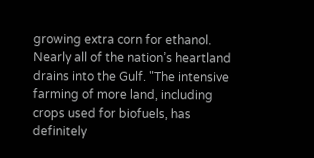growing extra corn for ethanol. Nearly all of the nation’s heartland drains into the Gulf. "The intensive farming of more land, including crops used for biofuels, has definitely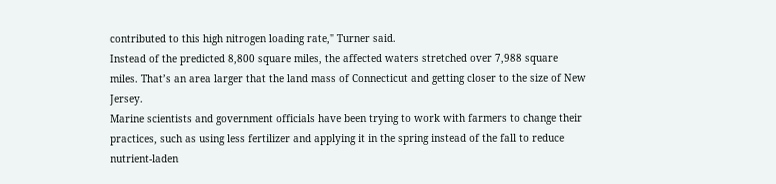contributed to this high nitrogen loading rate," Turner said.
Instead of the predicted 8,800 square miles, the affected waters stretched over 7,988 square miles. That’s an area larger that the land mass of Connecticut and getting closer to the size of New Jersey.
Marine scientists and government officials have been trying to work with farmers to change their practices, such as using less fertilizer and applying it in the spring instead of the fall to reduce nutrient-laden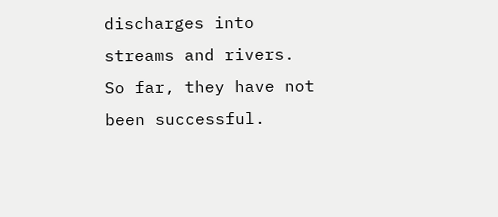discharges into streams and rivers. So far, they have not been successful.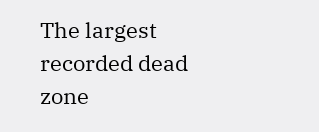The largest recorded dead zone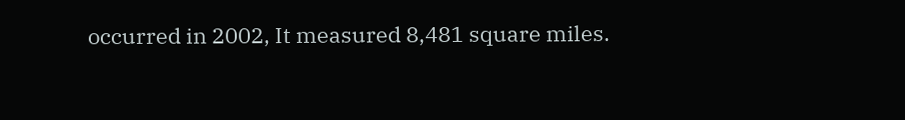occurred in 2002, It measured 8,481 square miles.